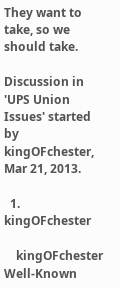They want to take, so we should take.

Discussion in 'UPS Union Issues' started by kingOFchester, Mar 21, 2013.

  1. kingOFchester

    kingOFchester Well-Known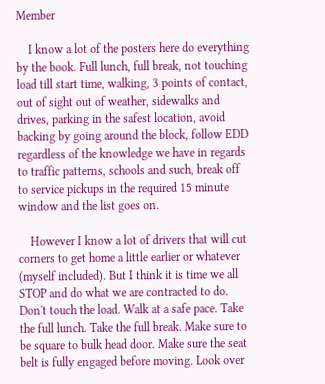Member

    I know a lot of the posters here do everything by the book. Full lunch, full break, not touching load till start time, walking, 3 points of contact, out of sight out of weather, sidewalks and drives, parking in the safest location, avoid backing by going around the block, follow EDD regardless of the knowledge we have in regards to traffic patterns, schools and such, break off to service pickups in the required 15 minute window and the list goes on.

    However I know a lot of drivers that will cut corners to get home a little earlier or whatever (myself included). But I think it is time we all STOP and do what we are contracted to do. Don't touch the load. Walk at a safe pace. Take the full lunch. Take the full break. Make sure to be square to bulk head door. Make sure the seat belt is fully engaged before moving. Look over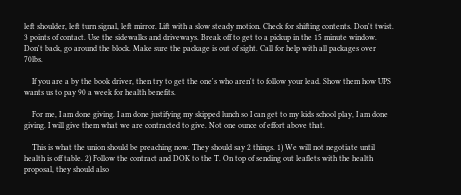left shoulder, left turn signal, left mirror. Lift with a slow steady motion. Check for shifting contents. Don't twist. 3 points of contact. Use the sidewalks and driveways. Break off to get to a pickup in the 15 minute window. Don't back, go around the block. Make sure the package is out of sight. Call for help with all packages over 70lbs.

    If you are a by the book driver, then try to get the one's who aren't to follow your lead. Show them how UPS wants us to pay 90 a week for health benefits.

    For me, I am done giving. I am done justifying my skipped lunch so I can get to my kids school play, I am done giving. I will give them what we are contracted to give. Not one ounce of effort above that.

    This is what the union should be preaching now. They should say 2 things. 1) We will not negotiate until health is off table. 2) Follow the contract and DOK to the T. On top of sending out leaflets with the health proposal, they should also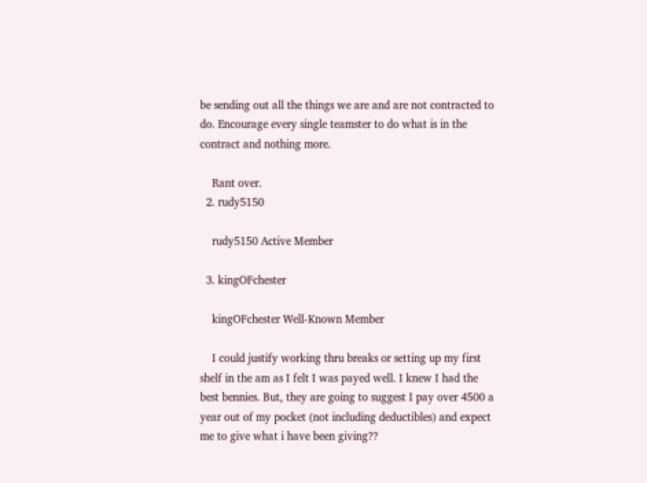be sending out all the things we are and are not contracted to do. Encourage every single teamster to do what is in the contract and nothing more.

    Rant over.
  2. rudy5150

    rudy5150 Active Member

  3. kingOFchester

    kingOFchester Well-Known Member

    I could justify working thru breaks or setting up my first shelf in the am as I felt I was payed well. I knew I had the best bennies. But, they are going to suggest I pay over 4500 a year out of my pocket (not including deductibles) and expect me to give what i have been giving??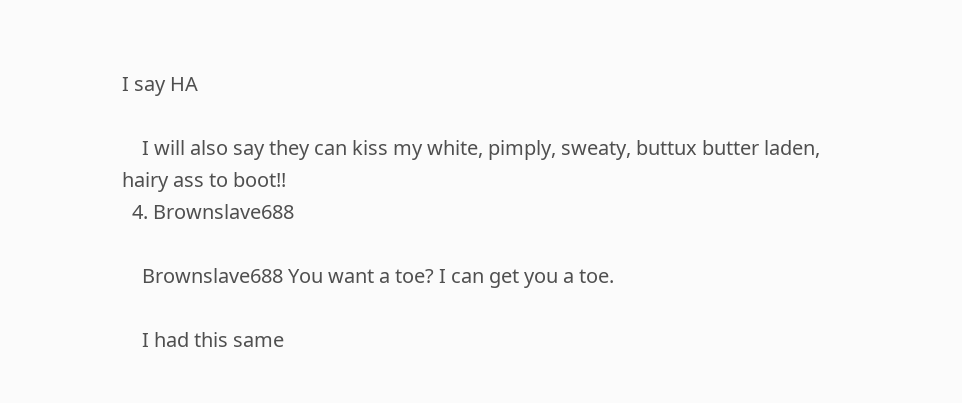I say HA

    I will also say they can kiss my white, pimply, sweaty, buttux butter laden, hairy ass to boot!!
  4. Brownslave688

    Brownslave688 You want a toe? I can get you a toe.

    I had this same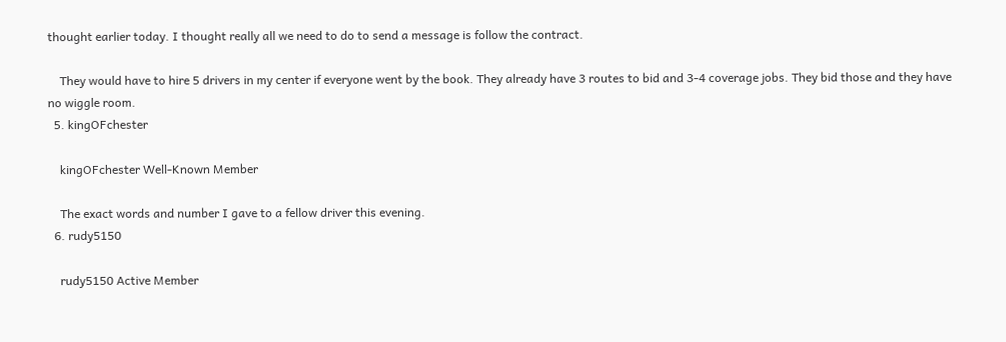thought earlier today. I thought really all we need to do to send a message is follow the contract.

    They would have to hire 5 drivers in my center if everyone went by the book. They already have 3 routes to bid and 3-4 coverage jobs. They bid those and they have no wiggle room.
  5. kingOFchester

    kingOFchester Well-Known Member

    The exact words and number I gave to a fellow driver this evening.
  6. rudy5150

    rudy5150 Active Member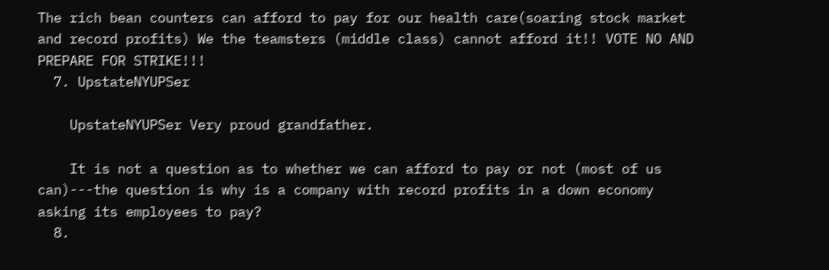The rich bean counters can afford to pay for our health care(soaring stock market and record profits) We the teamsters (middle class) cannot afford it!! VOTE NO AND PREPARE FOR STRIKE!!!
  7. UpstateNYUPSer

    UpstateNYUPSer Very proud grandfather.

    It is not a question as to whether we can afford to pay or not (most of us can)---the question is why is a company with record profits in a down economy asking its employees to pay?
  8.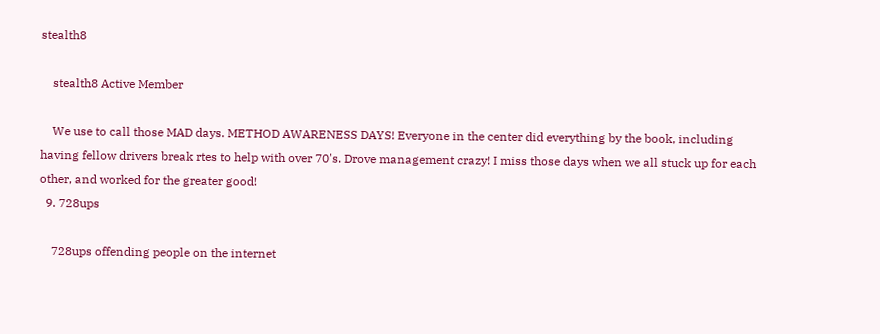stealth8

    stealth8 Active Member

    We use to call those MAD days. METHOD AWARENESS DAYS! Everyone in the center did everything by the book, including having fellow drivers break rtes to help with over 70's. Drove management crazy! I miss those days when we all stuck up for each other, and worked for the greater good!
  9. 728ups

    728ups offending people on the internet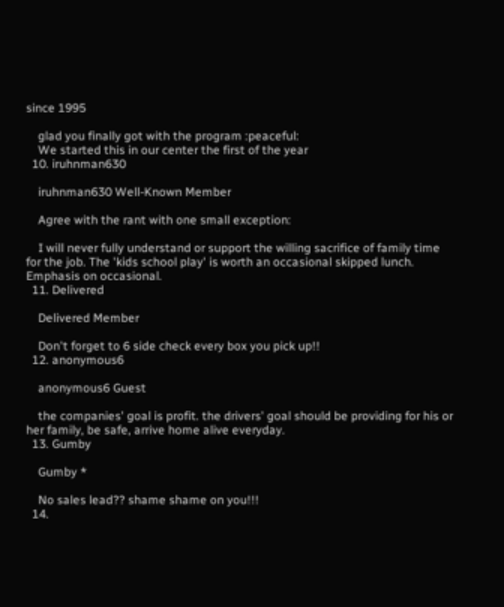since 1995

    glad you finally got with the program :peaceful:
    We started this in our center the first of the year
  10. iruhnman630

    iruhnman630 Well-Known Member

    Agree with the rant with one small exception:

    I will never fully understand or support the willing sacrifice of family time for the job. The 'kids school play' is worth an occasional skipped lunch. Emphasis on occasional.
  11. Delivered

    Delivered Member

    Don't forget to 6 side check every box you pick up!!
  12. anonymous6

    anonymous6 Guest

    the companies' goal is profit. the drivers' goal should be providing for his or her family, be safe, arrive home alive everyday.
  13. Gumby

    Gumby *

    No sales lead?? shame shame on you!!!
  14.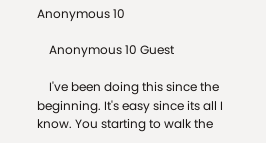Anonymous 10

    Anonymous 10 Guest

    I've been doing this since the beginning. It's easy since its all I know. You starting to walk the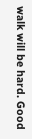walk will be hard. Good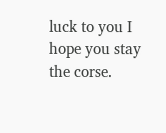luck to you I hope you stay the corse.